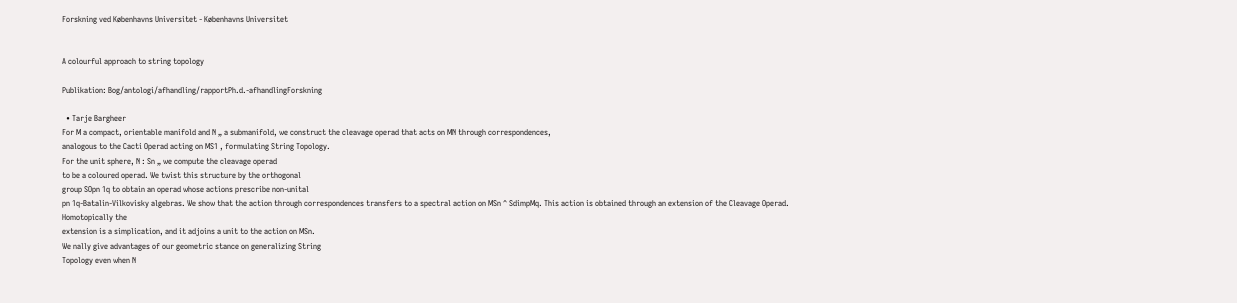Forskning ved Københavns Universitet - Københavns Universitet


A colourful approach to string topology

Publikation: Bog/antologi/afhandling/rapportPh.d.-afhandlingForskning

  • Tarje Bargheer
For M a compact, orientable manifold and N „ a submanifold, we construct the cleavage operad that acts on MN through correspondences,
analogous to the Cacti Operad acting on MS1 , formulating String Topology.
For the unit sphere, N : Sn „ we compute the cleavage operad
to be a coloured operad. We twist this structure by the orthogonal
group SOpn 1q to obtain an operad whose actions prescribe non-unital
pn 1q-Batalin-Vilkovisky algebras. We show that the action through correspondences transfers to a spectral action on MSn ^ SdimpMq. This action is obtained through an extension of the Cleavage Operad. Homotopically the
extension is a simplication, and it adjoins a unit to the action on MSn.
We nally give advantages of our geometric stance on generalizing String
Topology even when N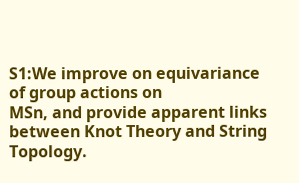S1:We improve on equivariance of group actions on
MSn, and provide apparent links between Knot Theory and String Topology.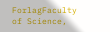ForlagFaculty of Science,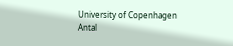University of Copenhagen
Antal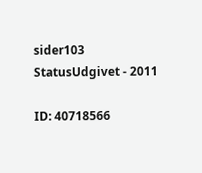sider103
StatusUdgivet - 2011

ID: 40718566